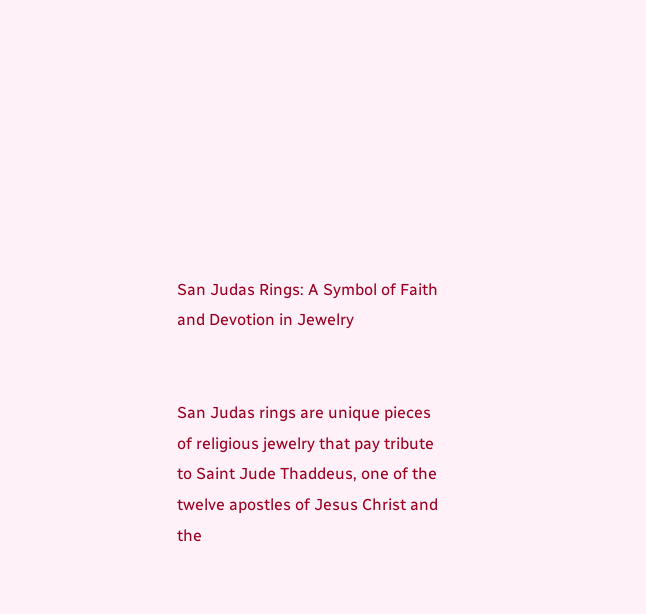San Judas Rings: A Symbol of Faith and Devotion in Jewelry


San Judas rings are unique pieces of religious jewelry that pay tribute to Saint Jude Thaddeus, one of the twelve apostles of Jesus Christ and the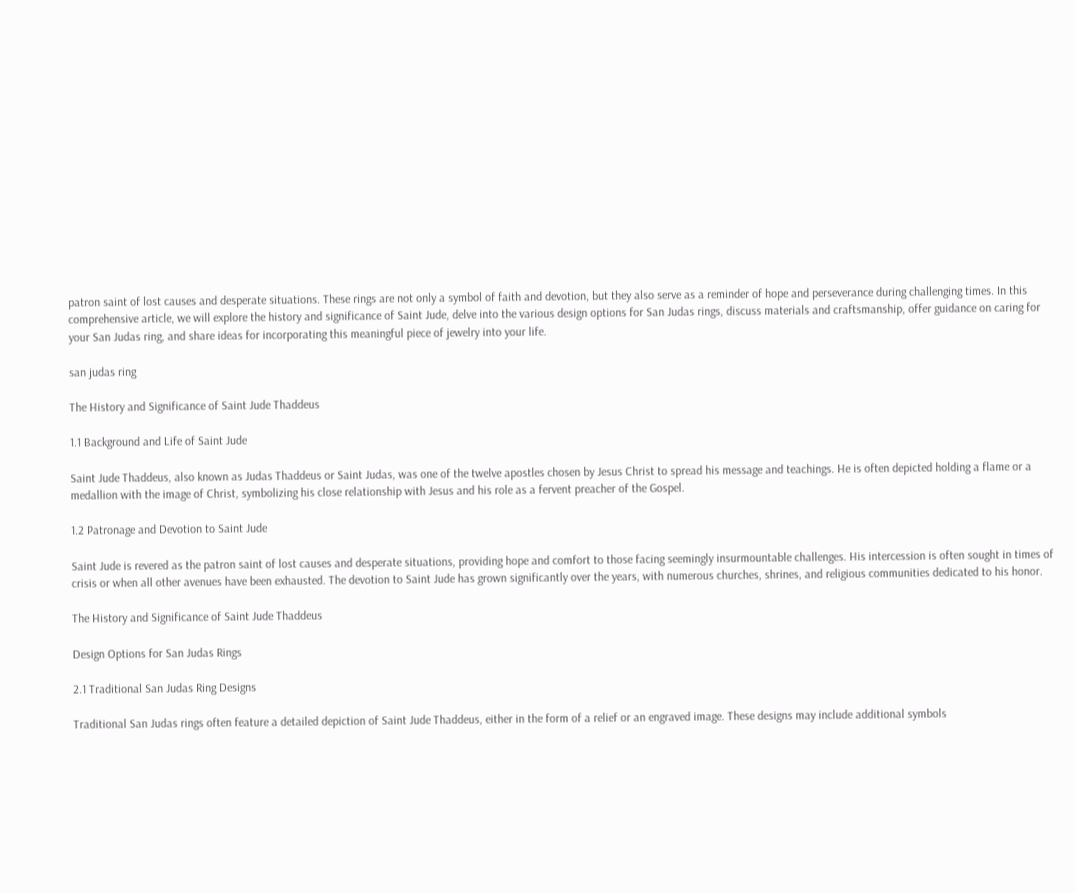patron saint of lost causes and desperate situations. These rings are not only a symbol of faith and devotion, but they also serve as a reminder of hope and perseverance during challenging times. In this comprehensive article, we will explore the history and significance of Saint Jude, delve into the various design options for San Judas rings, discuss materials and craftsmanship, offer guidance on caring for your San Judas ring, and share ideas for incorporating this meaningful piece of jewelry into your life.

san judas ring

The History and Significance of Saint Jude Thaddeus

1.1 Background and Life of Saint Jude

Saint Jude Thaddeus, also known as Judas Thaddeus or Saint Judas, was one of the twelve apostles chosen by Jesus Christ to spread his message and teachings. He is often depicted holding a flame or a medallion with the image of Christ, symbolizing his close relationship with Jesus and his role as a fervent preacher of the Gospel.

1.2 Patronage and Devotion to Saint Jude

Saint Jude is revered as the patron saint of lost causes and desperate situations, providing hope and comfort to those facing seemingly insurmountable challenges. His intercession is often sought in times of crisis or when all other avenues have been exhausted. The devotion to Saint Jude has grown significantly over the years, with numerous churches, shrines, and religious communities dedicated to his honor.

The History and Significance of Saint Jude Thaddeus

Design Options for San Judas Rings

2.1 Traditional San Judas Ring Designs

Traditional San Judas rings often feature a detailed depiction of Saint Jude Thaddeus, either in the form of a relief or an engraved image. These designs may include additional symbols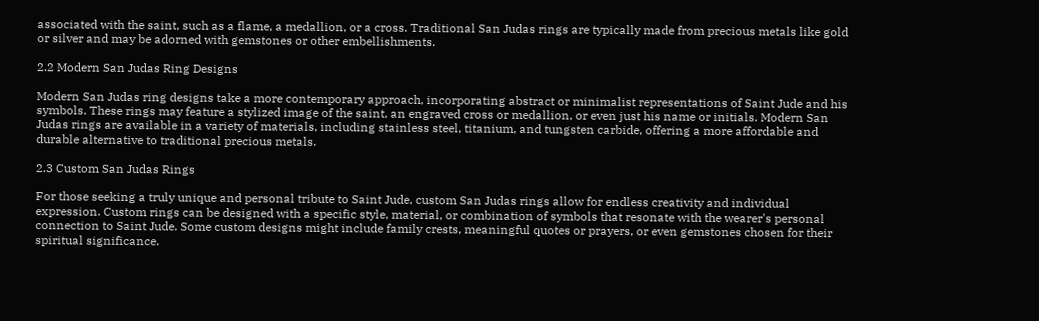associated with the saint, such as a flame, a medallion, or a cross. Traditional San Judas rings are typically made from precious metals like gold or silver and may be adorned with gemstones or other embellishments.

2.2 Modern San Judas Ring Designs

Modern San Judas ring designs take a more contemporary approach, incorporating abstract or minimalist representations of Saint Jude and his symbols. These rings may feature a stylized image of the saint, an engraved cross or medallion, or even just his name or initials. Modern San Judas rings are available in a variety of materials, including stainless steel, titanium, and tungsten carbide, offering a more affordable and durable alternative to traditional precious metals.

2.3 Custom San Judas Rings

For those seeking a truly unique and personal tribute to Saint Jude, custom San Judas rings allow for endless creativity and individual expression. Custom rings can be designed with a specific style, material, or combination of symbols that resonate with the wearer's personal connection to Saint Jude. Some custom designs might include family crests, meaningful quotes or prayers, or even gemstones chosen for their spiritual significance.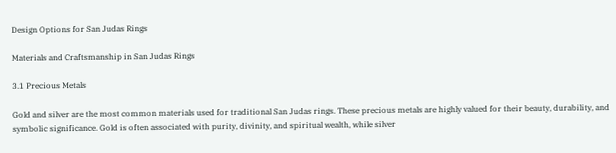Design Options for San Judas Rings

Materials and Craftsmanship in San Judas Rings

3.1 Precious Metals

Gold and silver are the most common materials used for traditional San Judas rings. These precious metals are highly valued for their beauty, durability, and symbolic significance. Gold is often associated with purity, divinity, and spiritual wealth, while silver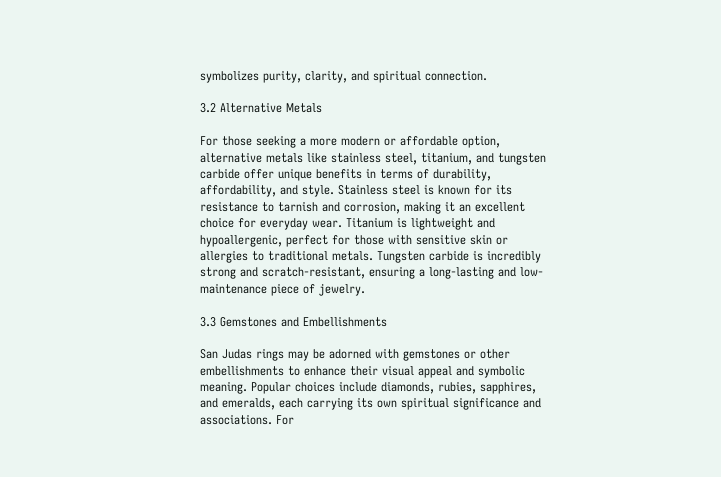symbolizes purity, clarity, and spiritual connection.

3.2 Alternative Metals

For those seeking a more modern or affordable option, alternative metals like stainless steel, titanium, and tungsten carbide offer unique benefits in terms of durability, affordability, and style. Stainless steel is known for its resistance to tarnish and corrosion, making it an excellent choice for everyday wear. Titanium is lightweight and hypoallergenic, perfect for those with sensitive skin or allergies to traditional metals. Tungsten carbide is incredibly strong and scratch-resistant, ensuring a long-lasting and low-maintenance piece of jewelry.

3.3 Gemstones and Embellishments

San Judas rings may be adorned with gemstones or other embellishments to enhance their visual appeal and symbolic meaning. Popular choices include diamonds, rubies, sapphires, and emeralds, each carrying its own spiritual significance and associations. For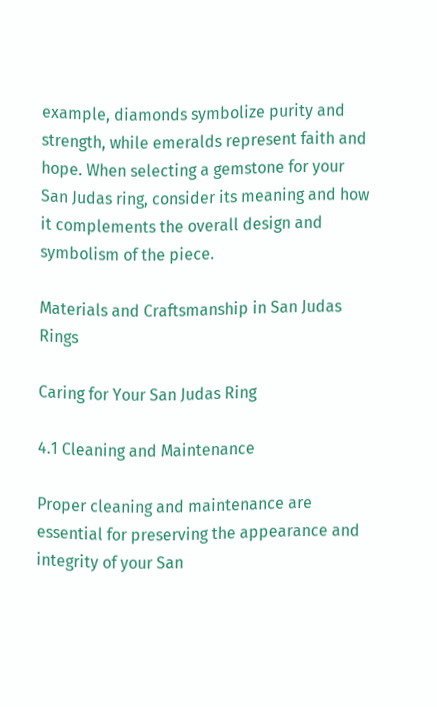example, diamonds symbolize purity and strength, while emeralds represent faith and hope. When selecting a gemstone for your San Judas ring, consider its meaning and how it complements the overall design and symbolism of the piece.

Materials and Craftsmanship in San Judas Rings

Caring for Your San Judas Ring

4.1 Cleaning and Maintenance

Proper cleaning and maintenance are essential for preserving the appearance and integrity of your San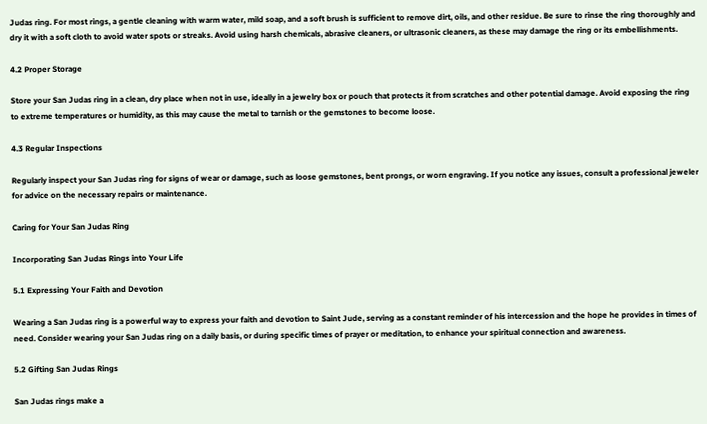Judas ring. For most rings, a gentle cleaning with warm water, mild soap, and a soft brush is sufficient to remove dirt, oils, and other residue. Be sure to rinse the ring thoroughly and dry it with a soft cloth to avoid water spots or streaks. Avoid using harsh chemicals, abrasive cleaners, or ultrasonic cleaners, as these may damage the ring or its embellishments.

4.2 Proper Storage

Store your San Judas ring in a clean, dry place when not in use, ideally in a jewelry box or pouch that protects it from scratches and other potential damage. Avoid exposing the ring to extreme temperatures or humidity, as this may cause the metal to tarnish or the gemstones to become loose.

4.3 Regular Inspections

Regularly inspect your San Judas ring for signs of wear or damage, such as loose gemstones, bent prongs, or worn engraving. If you notice any issues, consult a professional jeweler for advice on the necessary repairs or maintenance.

Caring for Your San Judas Ring

Incorporating San Judas Rings into Your Life

5.1 Expressing Your Faith and Devotion

Wearing a San Judas ring is a powerful way to express your faith and devotion to Saint Jude, serving as a constant reminder of his intercession and the hope he provides in times of need. Consider wearing your San Judas ring on a daily basis, or during specific times of prayer or meditation, to enhance your spiritual connection and awareness.

5.2 Gifting San Judas Rings

San Judas rings make a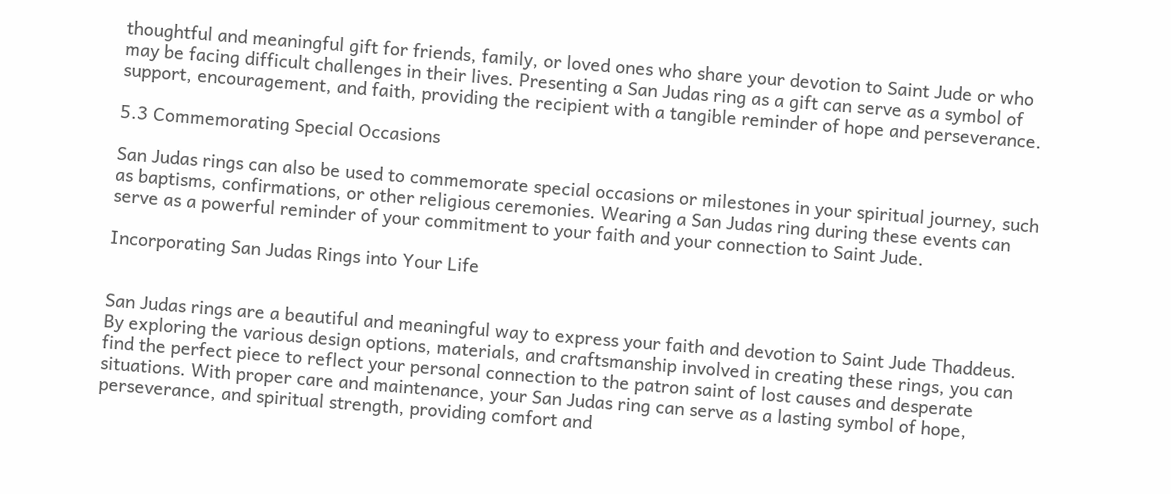thoughtful and meaningful gift for friends, family, or loved ones who share your devotion to Saint Jude or who may be facing difficult challenges in their lives. Presenting a San Judas ring as a gift can serve as a symbol of support, encouragement, and faith, providing the recipient with a tangible reminder of hope and perseverance.

5.3 Commemorating Special Occasions

San Judas rings can also be used to commemorate special occasions or milestones in your spiritual journey, such as baptisms, confirmations, or other religious ceremonies. Wearing a San Judas ring during these events can serve as a powerful reminder of your commitment to your faith and your connection to Saint Jude.

Incorporating San Judas Rings into Your Life


San Judas rings are a beautiful and meaningful way to express your faith and devotion to Saint Jude Thaddeus. By exploring the various design options, materials, and craftsmanship involved in creating these rings, you can find the perfect piece to reflect your personal connection to the patron saint of lost causes and desperate situations. With proper care and maintenance, your San Judas ring can serve as a lasting symbol of hope, perseverance, and spiritual strength, providing comfort and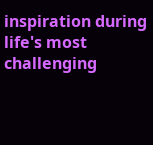inspiration during life's most challenging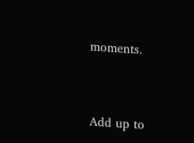moments.



Add up to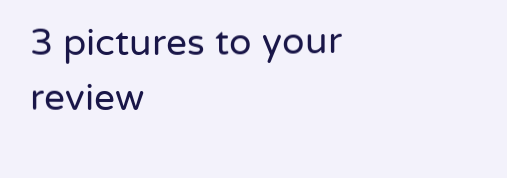3 pictures to your review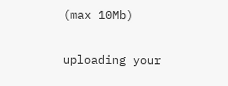(max 10Mb)

uploading your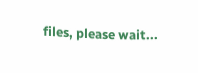files, please wait...